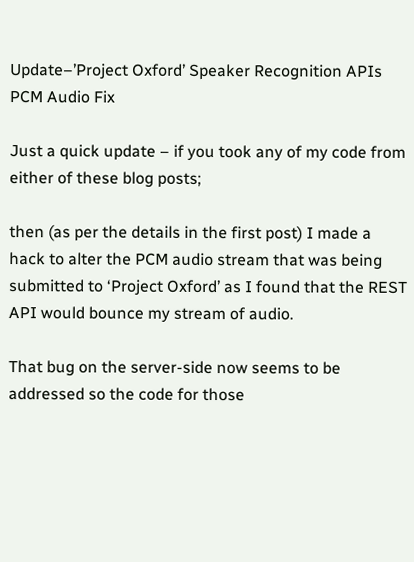Update–’Project Oxford’ Speaker Recognition APIs PCM Audio Fix

Just a quick update – if you took any of my code from either of these blog posts;

then (as per the details in the first post) I made a hack to alter the PCM audio stream that was being submitted to ‘Project Oxford’ as I found that the REST API would bounce my stream of audio.

That bug on the server-side now seems to be addressed so the code for those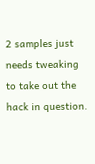2 samples just needs tweaking to take out the hack in question.